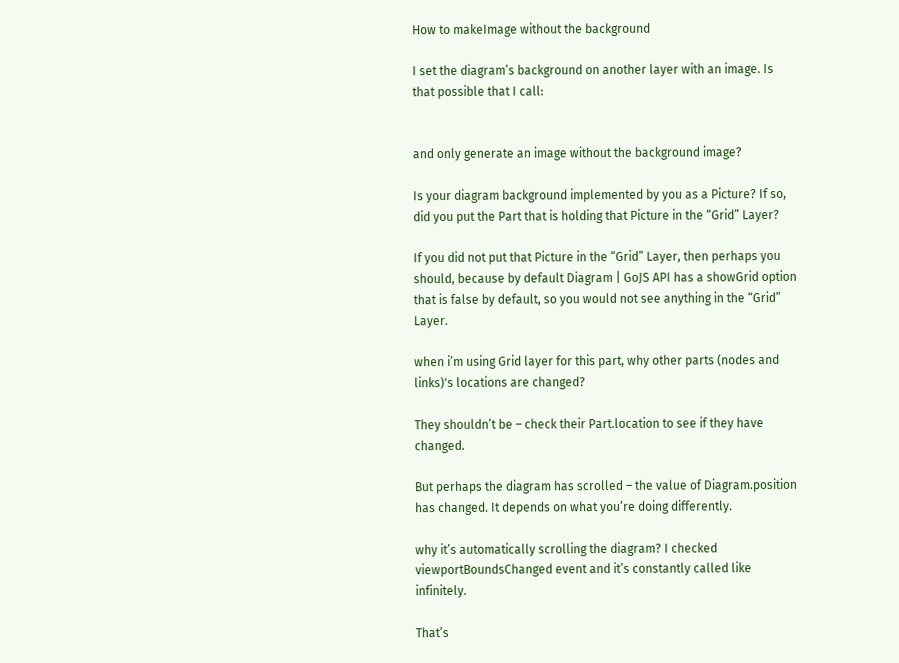How to makeImage without the background

I set the diagram’s background on another layer with an image. Is that possible that I call:


and only generate an image without the background image?

Is your diagram background implemented by you as a Picture? If so, did you put the Part that is holding that Picture in the “Grid” Layer?

If you did not put that Picture in the “Grid” Layer, then perhaps you should, because by default Diagram | GoJS API has a showGrid option that is false by default, so you would not see anything in the “Grid” Layer.

when i’m using Grid layer for this part, why other parts (nodes and links)'s locations are changed?

They shouldn’t be – check their Part.location to see if they have changed.

But perhaps the diagram has scrolled – the value of Diagram.position has changed. It depends on what you’re doing differently.

why it’s automatically scrolling the diagram? I checked viewportBoundsChanged event and it’s constantly called like infinitely.

That’s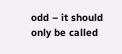odd – it should only be called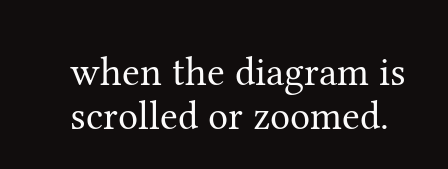when the diagram is scrolled or zoomed.